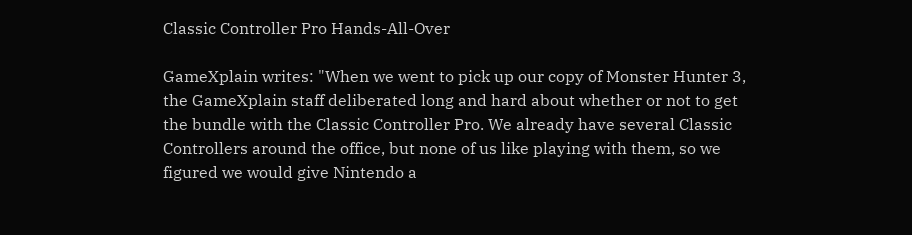Classic Controller Pro Hands-All-Over

GameXplain writes: "When we went to pick up our copy of Monster Hunter 3, the GameXplain staff deliberated long and hard about whether or not to get the bundle with the Classic Controller Pro. We already have several Classic Controllers around the office, but none of us like playing with them, so we figured we would give Nintendo a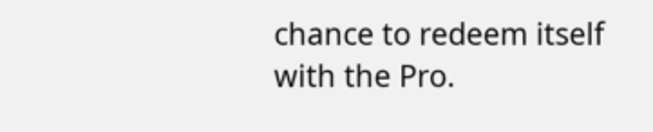chance to redeem itself with the Pro.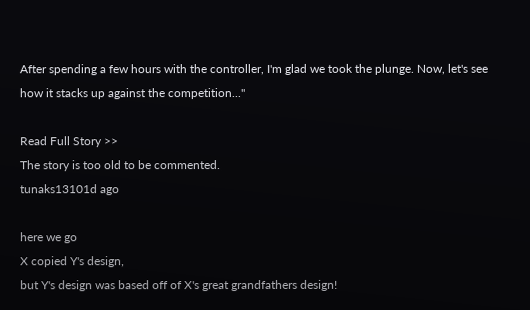After spending a few hours with the controller, I'm glad we took the plunge. Now, let's see how it stacks up against the competition..."

Read Full Story >>
The story is too old to be commented.
tunaks13101d ago

here we go
X copied Y's design,
but Y's design was based off of X's great grandfathers design!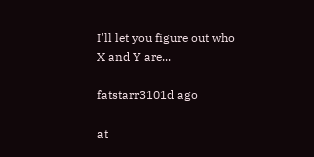I'll let you figure out who X and Y are...

fatstarr3101d ago

at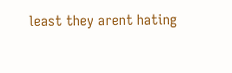least they arent hating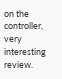on the controller, very interesting review.